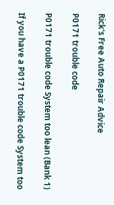Rick's Free Auto Repair Advice

P0171 trouble code

P0171 trouble code System too lean (Bank 1)

If you have a P0171 trouble code System too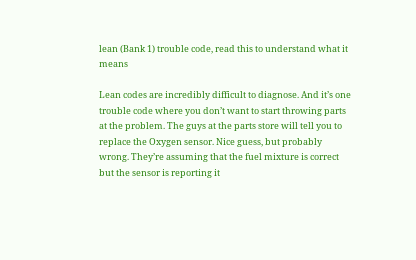lean (Bank 1) trouble code, read this to understand what it means

Lean codes are incredibly difficult to diagnose. And it’s one trouble code where you don’t want to start throwing parts at the problem. The guys at the parts store will tell you to replace the Oxygen sensor. Nice guess, but probably wrong. They’re assuming that the fuel mixture is correct but the sensor is reporting it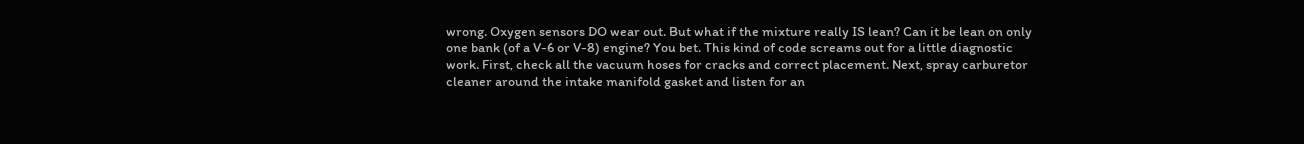wrong. Oxygen sensors DO wear out. But what if the mixture really IS lean? Can it be lean on only one bank (of a V-6 or V-8) engine? You bet. This kind of code screams out for a little diagnostic work. First, check all the vacuum hoses for cracks and correct placement. Next, spray carburetor cleaner around the intake manifold gasket and listen for an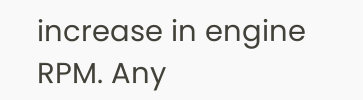increase in engine RPM. Any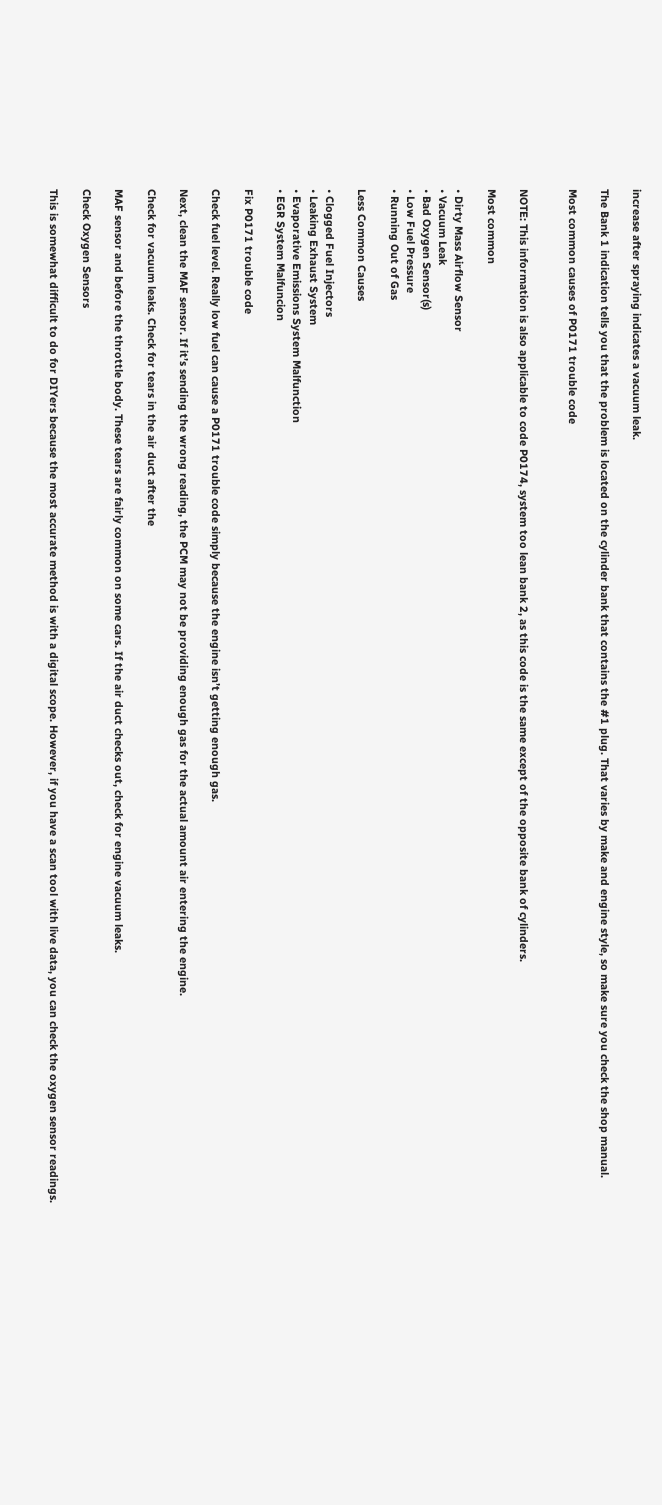increase after spraying indicates a vacuum leak.

The Bank 1 indication tells you that the problem is located on the cylinder bank that contains the #1 plug. That varies by make and engine style, so make sure you check the shop manual.

Most common causes of P0171 trouble code


NOTE: This information is also applicable to code P0174, system too lean bank 2, as this code is the same except of the opposite bank of cylinders.

Most common

• Dirty Mass Airflow Sensor
• Vacuum Leak
• Bad Oxygen Sensor(s)
• Low Fuel Pressure
• Running Out of Gas

Less Common Causes

• Clogged Fuel Injectors
• Leaking Exhaust System
• Evaporative Emissions System Malfunction
• EGR System Malfuncion

Fix P0171 trouble code

Check fuel level. Really low fuel can cause a P0171 trouble code simply because the engine isn’t getting enough gas.

Next, clean the MAF sensor. If it’s sending the wrong reading, the PCM may not be providing enough gas for the actual amount air entering the engine.

Check for vacuum leaks. Check for tears in the air duct after the

MAF sensor and before the throttle body. These tears are fairly common on some cars. If the air duct checks out, check for engine vacuum leaks.

Check Oxygen Sensors

This is somewhat difficult to do for DIYers because the most accurate method is with a digital scope. However, if you have a scan tool with live data, you can check the oxygen sensor readings.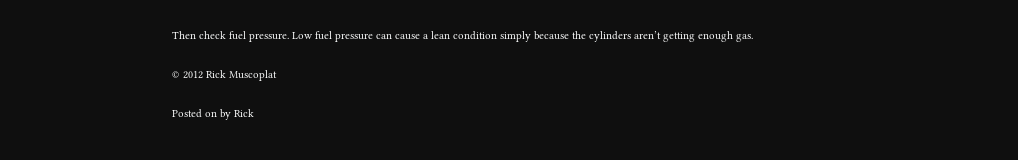Then check fuel pressure. Low fuel pressure can cause a lean condition simply because the cylinders aren’t getting enough gas.

© 2012 Rick Muscoplat

Posted on by Rick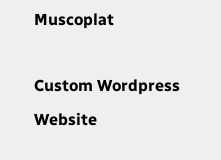Muscoplat

Custom Wordpress Website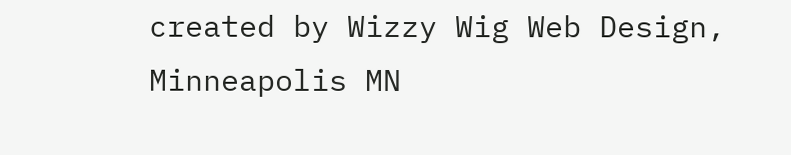created by Wizzy Wig Web Design, Minneapolis MN